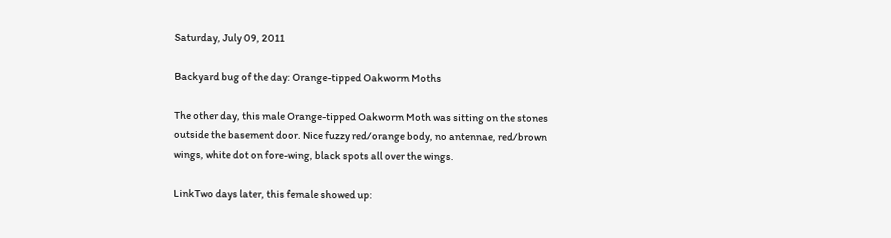Saturday, July 09, 2011

Backyard bug of the day: Orange-tipped Oakworm Moths

The other day, this male Orange-tipped Oakworm Moth was sitting on the stones outside the basement door. Nice fuzzy red/orange body, no antennae, red/brown wings, white dot on fore-wing, black spots all over the wings.

LinkTwo days later, this female showed up: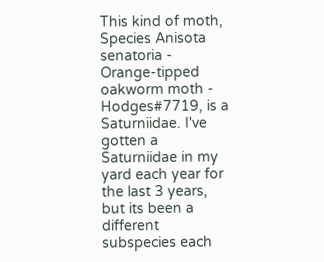This kind of moth, Species Anisota senatoria - Orange-tipped oakworm moth - Hodges#7719, is a Saturniidae. I've gotten a Saturniidae in my yard each year for the last 3 years, but its been a different subspecies each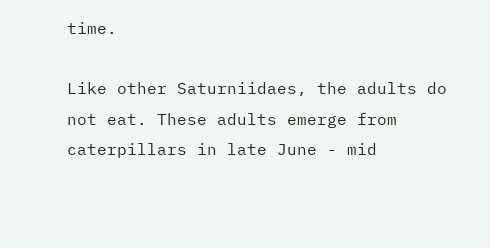time.

Like other Saturniidaes, the adults do not eat. These adults emerge from caterpillars in late June - mid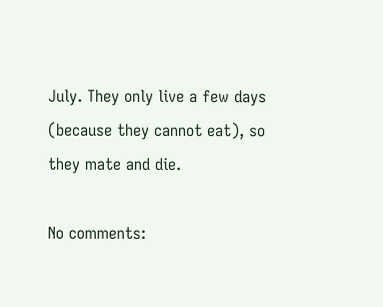July. They only live a few days (because they cannot eat), so they mate and die.

No comments: